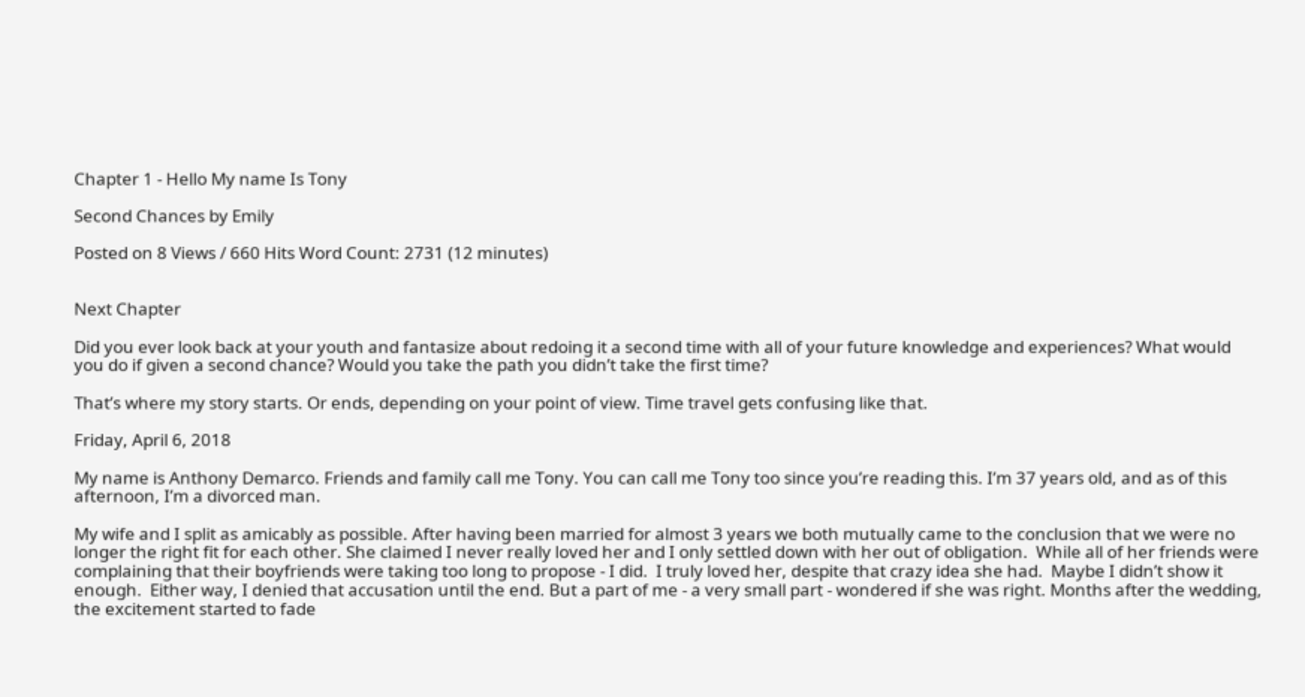Chapter 1 - Hello My name Is Tony

Second Chances by Emily

Posted on 8 Views / 660 Hits Word Count: 2731 (12 minutes)


Next Chapter

Did you ever look back at your youth and fantasize about redoing it a second time with all of your future knowledge and experiences? What would you do if given a second chance? Would you take the path you didn’t take the first time?

That’s where my story starts. Or ends, depending on your point of view. Time travel gets confusing like that.

Friday, April 6, 2018

My name is Anthony Demarco. Friends and family call me Tony. You can call me Tony too since you’re reading this. I’m 37 years old, and as of this afternoon, I’m a divorced man.

My wife and I split as amicably as possible. After having been married for almost 3 years we both mutually came to the conclusion that we were no longer the right fit for each other. She claimed I never really loved her and I only settled down with her out of obligation.  While all of her friends were complaining that their boyfriends were taking too long to propose - I did.  I truly loved her, despite that crazy idea she had.  Maybe I didn’t show it enough.  Either way, I denied that accusation until the end. But a part of me - a very small part - wondered if she was right. Months after the wedding, the excitement started to fade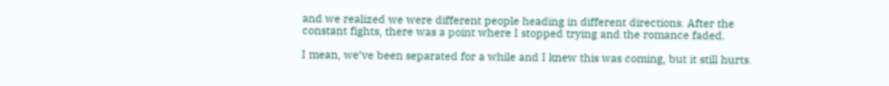and we realized we were different people heading in different directions. After the constant fights, there was a point where I stopped trying and the romance faded.

I mean, we’ve been separated for a while and I knew this was coming, but it still hurts.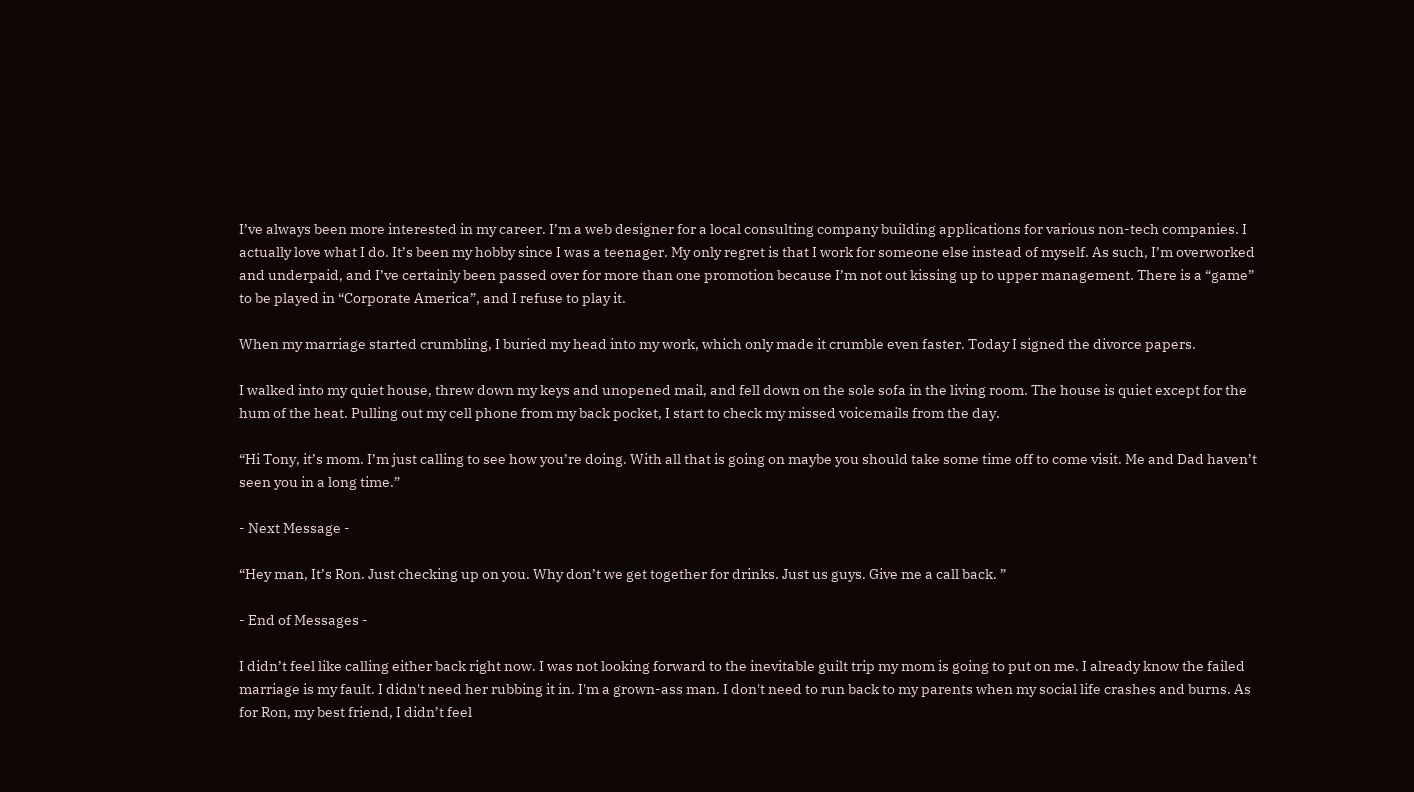I’ve always been more interested in my career. I’m a web designer for a local consulting company building applications for various non-tech companies. I actually love what I do. It’s been my hobby since I was a teenager. My only regret is that I work for someone else instead of myself. As such, I’m overworked and underpaid, and I’ve certainly been passed over for more than one promotion because I’m not out kissing up to upper management. There is a “game” to be played in “Corporate America”, and I refuse to play it.

When my marriage started crumbling, I buried my head into my work, which only made it crumble even faster. Today I signed the divorce papers.

I walked into my quiet house, threw down my keys and unopened mail, and fell down on the sole sofa in the living room. The house is quiet except for the hum of the heat. Pulling out my cell phone from my back pocket, I start to check my missed voicemails from the day.

“Hi Tony, it’s mom. I’m just calling to see how you’re doing. With all that is going on maybe you should take some time off to come visit. Me and Dad haven’t seen you in a long time.”

- Next Message -

“Hey man, It’s Ron. Just checking up on you. Why don’t we get together for drinks. Just us guys. Give me a call back. ”

- End of Messages -

I didn’t feel like calling either back right now. I was not looking forward to the inevitable guilt trip my mom is going to put on me. I already know the failed marriage is my fault. I didn't need her rubbing it in. I'm a grown-ass man. I don't need to run back to my parents when my social life crashes and burns. As for Ron, my best friend, I didn’t feel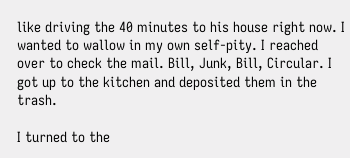like driving the 40 minutes to his house right now. I wanted to wallow in my own self-pity. I reached over to check the mail. Bill, Junk, Bill, Circular. I got up to the kitchen and deposited them in the trash.

I turned to the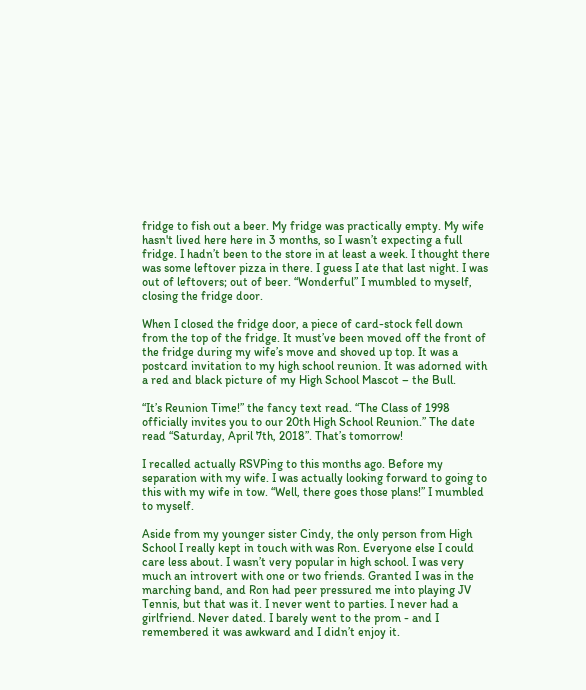fridge to fish out a beer. My fridge was practically empty. My wife hasn't lived here here in 3 months, so I wasn’t expecting a full fridge. I hadn’t been to the store in at least a week. I thought there was some leftover pizza in there. I guess I ate that last night. I was out of leftovers; out of beer. “Wonderful” I mumbled to myself, closing the fridge door.

When I closed the fridge door, a piece of card-stock fell down from the top of the fridge. It must’ve been moved off the front of the fridge during my wife’s move and shoved up top. It was a postcard invitation to my high school reunion. It was adorned with a red and black picture of my High School Mascot – the Bull.

“It’s Reunion Time!” the fancy text read. “The Class of 1998 officially invites you to our 20th High School Reunion.” The date read “Saturday, April 7th, 2018”. That’s tomorrow!

I recalled actually RSVPing to this months ago. Before my separation with my wife. I was actually looking forward to going to this with my wife in tow. “Well, there goes those plans!” I mumbled to myself.

Aside from my younger sister Cindy, the only person from High School I really kept in touch with was Ron. Everyone else I could care less about. I wasn’t very popular in high school. I was very much an introvert with one or two friends. Granted I was in the marching band, and Ron had peer pressured me into playing JV Tennis, but that was it. I never went to parties. I never had a girlfriend. Never dated. I barely went to the prom - and I remembered it was awkward and I didn’t enjoy it.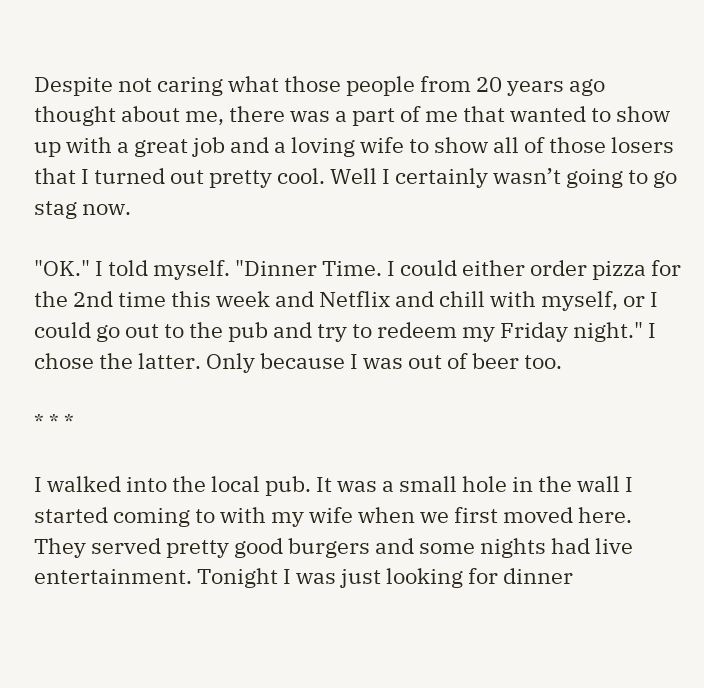Despite not caring what those people from 20 years ago thought about me, there was a part of me that wanted to show up with a great job and a loving wife to show all of those losers that I turned out pretty cool. Well I certainly wasn’t going to go stag now.

"OK." I told myself. "Dinner Time. I could either order pizza for the 2nd time this week and Netflix and chill with myself, or I could go out to the pub and try to redeem my Friday night." I chose the latter. Only because I was out of beer too.

* * *

I walked into the local pub. It was a small hole in the wall I started coming to with my wife when we first moved here. They served pretty good burgers and some nights had live entertainment. Tonight I was just looking for dinner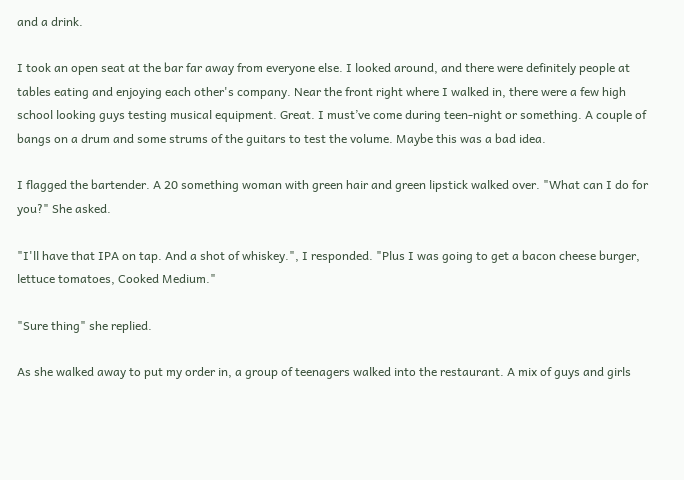and a drink.

I took an open seat at the bar far away from everyone else. I looked around, and there were definitely people at tables eating and enjoying each other's company. Near the front right where I walked in, there were a few high school looking guys testing musical equipment. Great. I must’ve come during teen-night or something. A couple of bangs on a drum and some strums of the guitars to test the volume. Maybe this was a bad idea.

I flagged the bartender. A 20 something woman with green hair and green lipstick walked over. "What can I do for you?" She asked.

"I'll have that IPA on tap. And a shot of whiskey.", I responded. "Plus I was going to get a bacon cheese burger, lettuce tomatoes, Cooked Medium."

"Sure thing" she replied.

As she walked away to put my order in, a group of teenagers walked into the restaurant. A mix of guys and girls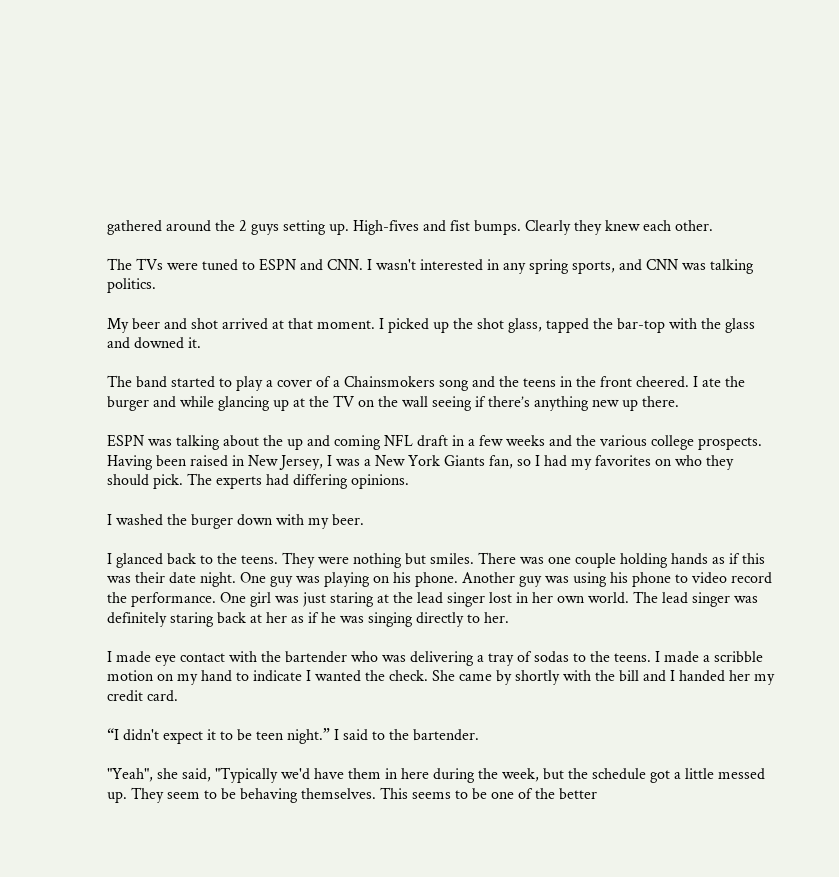gathered around the 2 guys setting up. High-fives and fist bumps. Clearly they knew each other.

The TVs were tuned to ESPN and CNN. I wasn't interested in any spring sports, and CNN was talking politics.

My beer and shot arrived at that moment. I picked up the shot glass, tapped the bar-top with the glass and downed it.

The band started to play a cover of a Chainsmokers song and the teens in the front cheered. I ate the burger and while glancing up at the TV on the wall seeing if there’s anything new up there.

ESPN was talking about the up and coming NFL draft in a few weeks and the various college prospects. Having been raised in New Jersey, I was a New York Giants fan, so I had my favorites on who they should pick. The experts had differing opinions.

I washed the burger down with my beer.

I glanced back to the teens. They were nothing but smiles. There was one couple holding hands as if this was their date night. One guy was playing on his phone. Another guy was using his phone to video record the performance. One girl was just staring at the lead singer lost in her own world. The lead singer was definitely staring back at her as if he was singing directly to her.

I made eye contact with the bartender who was delivering a tray of sodas to the teens. I made a scribble motion on my hand to indicate I wanted the check. She came by shortly with the bill and I handed her my credit card.

“I didn't expect it to be teen night.” I said to the bartender.

"Yeah", she said, "Typically we'd have them in here during the week, but the schedule got a little messed up. They seem to be behaving themselves. This seems to be one of the better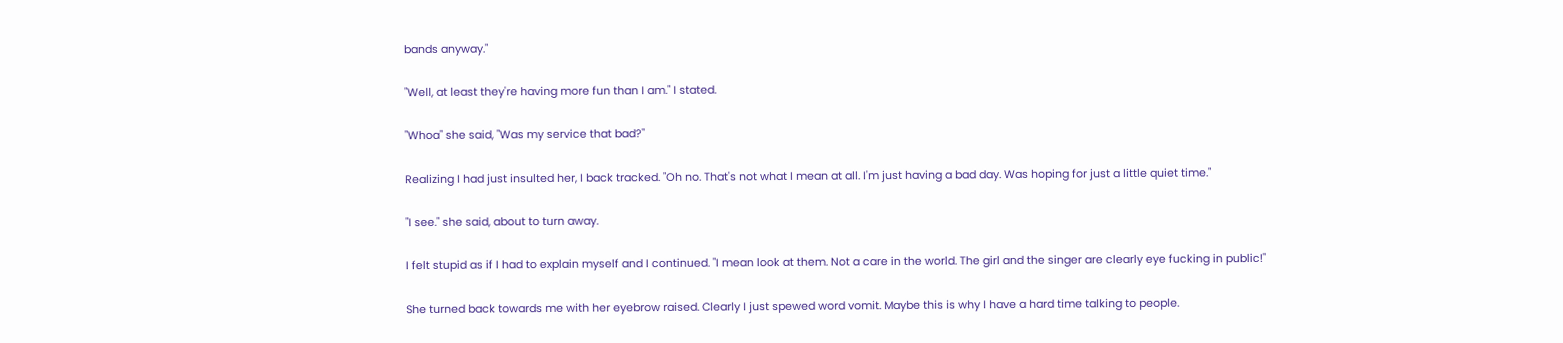bands anyway."

"Well, at least they're having more fun than I am." I stated.

"Whoa" she said, "Was my service that bad?"

Realizing I had just insulted her, I back tracked. "Oh no. That's not what I mean at all. I'm just having a bad day. Was hoping for just a little quiet time."

"I see." she said, about to turn away.

I felt stupid as if I had to explain myself and I continued. "I mean look at them. Not a care in the world. The girl and the singer are clearly eye fucking in public!"

She turned back towards me with her eyebrow raised. Clearly I just spewed word vomit. Maybe this is why I have a hard time talking to people.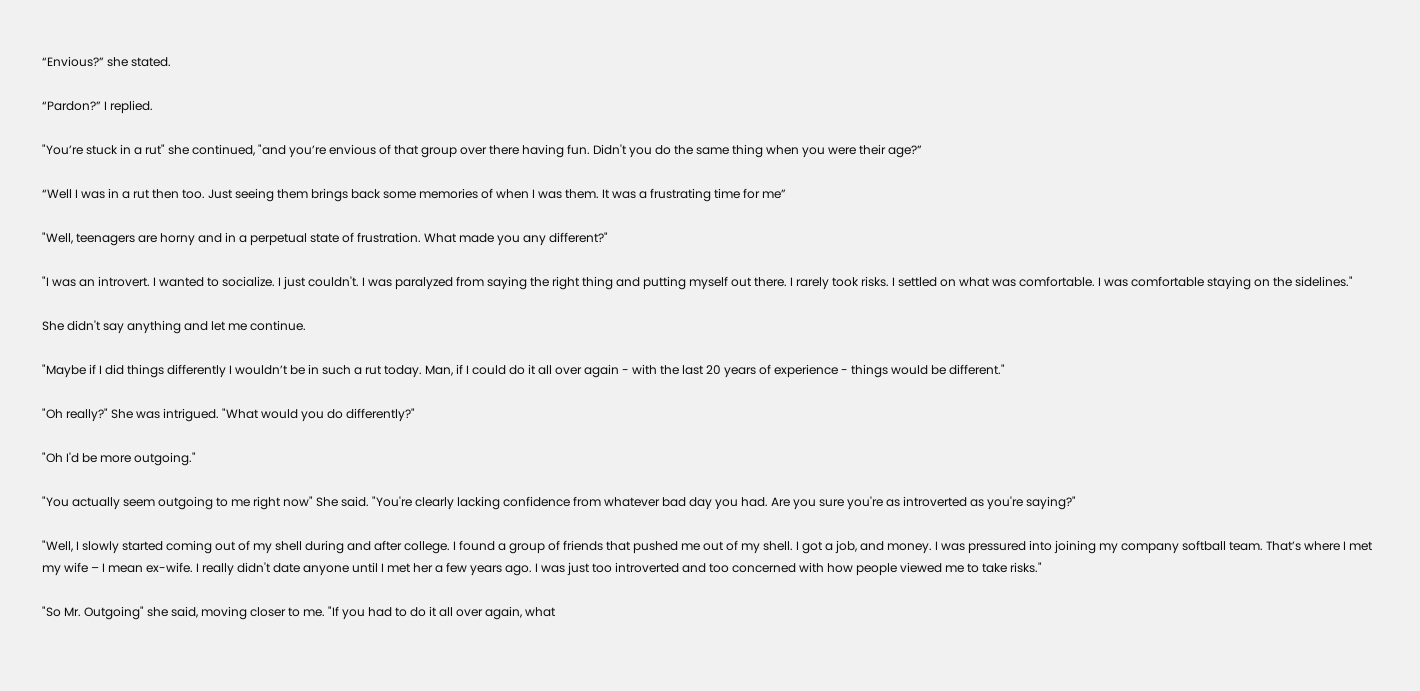“Envious?” she stated.

“Pardon?” I replied.

"You’re stuck in a rut" she continued, "and you’re envious of that group over there having fun. Didn't you do the same thing when you were their age?”

“Well I was in a rut then too. Just seeing them brings back some memories of when I was them. It was a frustrating time for me”

"Well, teenagers are horny and in a perpetual state of frustration. What made you any different?"

"I was an introvert. I wanted to socialize. I just couldn't. I was paralyzed from saying the right thing and putting myself out there. I rarely took risks. I settled on what was comfortable. I was comfortable staying on the sidelines."

She didn't say anything and let me continue.

"Maybe if I did things differently I wouldn’t be in such a rut today. Man, if I could do it all over again - with the last 20 years of experience - things would be different."

"Oh really?" She was intrigued. "What would you do differently?"

"Oh I'd be more outgoing."

"You actually seem outgoing to me right now" She said. "You're clearly lacking confidence from whatever bad day you had. Are you sure you're as introverted as you're saying?"

"Well, I slowly started coming out of my shell during and after college. I found a group of friends that pushed me out of my shell. I got a job, and money. I was pressured into joining my company softball team. That’s where I met my wife – I mean ex-wife. I really didn't date anyone until I met her a few years ago. I was just too introverted and too concerned with how people viewed me to take risks."

"So Mr. Outgoing" she said, moving closer to me. "If you had to do it all over again, what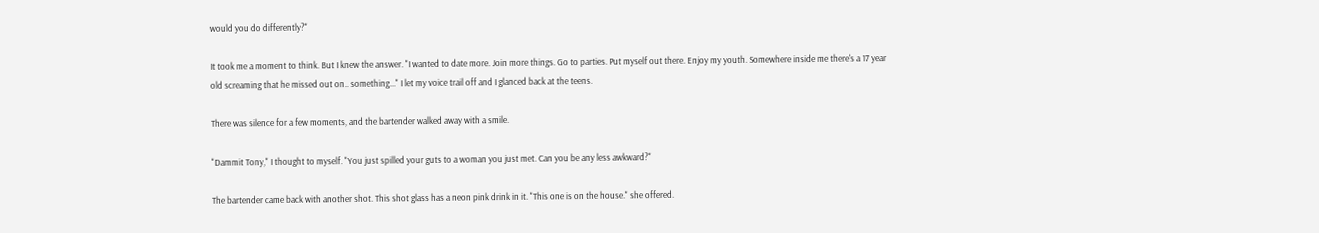would you do differently?"

It took me a moment to think. But I knew the answer. "I wanted to date more. Join more things. Go to parties. Put myself out there. Enjoy my youth. Somewhere inside me there's a 17 year old screaming that he missed out on.. something..." I let my voice trail off and I glanced back at the teens.

There was silence for a few moments, and the bartender walked away with a smile.

"Dammit Tony," I thought to myself. "You just spilled your guts to a woman you just met. Can you be any less awkward?"

The bartender came back with another shot. This shot glass has a neon pink drink in it. "This one is on the house." she offered.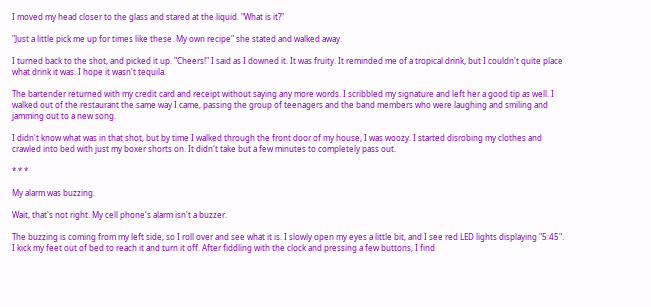I moved my head closer to the glass and stared at the liquid. "What is it?"

"Just a little pick me up for times like these. My own recipe" she stated and walked away.

I turned back to the shot, and picked it up. "Cheers!" I said as I downed it. It was fruity. It reminded me of a tropical drink, but I couldn't quite place what drink it was. I hope it wasn't tequila.

The bartender returned with my credit card and receipt without saying any more words. I scribbled my signature and left her a good tip as well. I walked out of the restaurant the same way I came, passing the group of teenagers and the band members who were laughing and smiling and jamming out to a new song.

I didn't know what was in that shot, but by time I walked through the front door of my house, I was woozy. I started disrobing my clothes and crawled into bed with just my boxer shorts on. It didn't take but a few minutes to completely pass out.

* * *

My alarm was buzzing.

Wait, that's not right. My cell phone's alarm isn't a buzzer.

The buzzing is coming from my left side, so I roll over and see what it is. I slowly open my eyes a little bit, and I see red LED lights displaying "5:45". I kick my feet out of bed to reach it and turn it off. After fiddling with the clock and pressing a few buttons, I find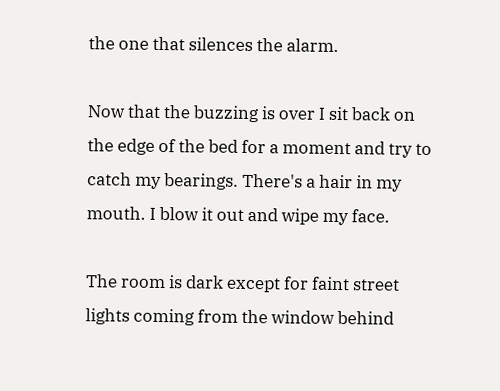the one that silences the alarm.

Now that the buzzing is over I sit back on the edge of the bed for a moment and try to catch my bearings. There's a hair in my mouth. I blow it out and wipe my face.

The room is dark except for faint street lights coming from the window behind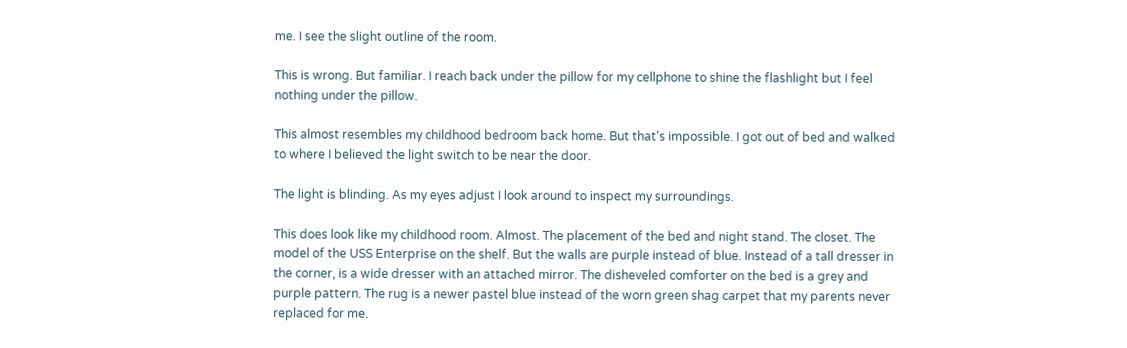me. I see the slight outline of the room.

This is wrong. But familiar. I reach back under the pillow for my cellphone to shine the flashlight but I feel nothing under the pillow.

This almost resembles my childhood bedroom back home. But that's impossible. I got out of bed and walked to where I believed the light switch to be near the door.

The light is blinding. As my eyes adjust I look around to inspect my surroundings.

This does look like my childhood room. Almost. The placement of the bed and night stand. The closet. The model of the USS Enterprise on the shelf. But the walls are purple instead of blue. Instead of a tall dresser in the corner, is a wide dresser with an attached mirror. The disheveled comforter on the bed is a grey and purple pattern. The rug is a newer pastel blue instead of the worn green shag carpet that my parents never replaced for me.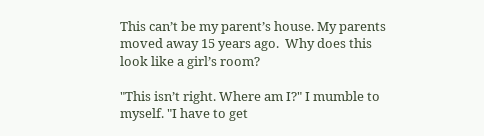This can’t be my parent’s house. My parents moved away 15 years ago.  Why does this look like a girl’s room?

"This isn’t right. Where am I?" I mumble to myself. "I have to get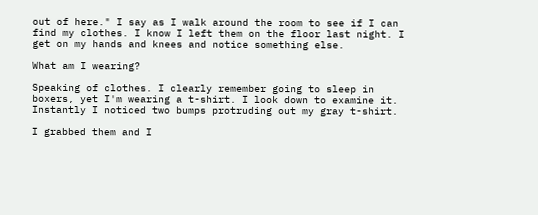out of here." I say as I walk around the room to see if I can find my clothes. I know I left them on the floor last night. I get on my hands and knees and notice something else.

What am I wearing?

Speaking of clothes. I clearly remember going to sleep in boxers, yet I'm wearing a t-shirt. I look down to examine it. Instantly I noticed two bumps protruding out my gray t-shirt.

I grabbed them and I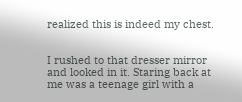realized this is indeed my chest.


I rushed to that dresser mirror and looked in it. Staring back at me was a teenage girl with a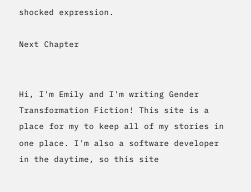shocked expression.

Next Chapter


Hi, I'm Emily and I'm writing Gender Transformation Fiction! This site is a place for my to keep all of my stories in one place. I'm also a software developer in the daytime, so this site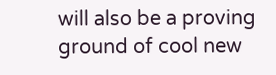will also be a proving ground of cool new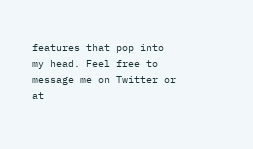features that pop into my head. Feel free to message me on Twitter or at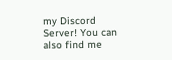my Discord Server! You can also find me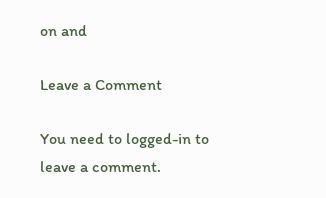on and

Leave a Comment

You need to logged-in to leave a comment.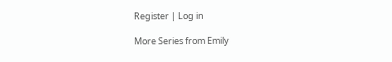Register | Log in

More Series from Emily